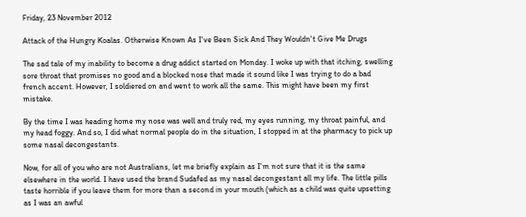Friday, 23 November 2012

Attack of the Hungry Koalas. Otherwise Known As I've Been Sick And They Wouldn't Give Me Drugs

The sad tale of my inability to become a drug addict started on Monday. I woke up with that itching, swelling sore throat that promises no good and a blocked nose that made it sound like I was trying to do a bad french accent. However, I soldiered on and went to work all the same. This might have been my first mistake.

By the time I was heading home my nose was well and truly red, my eyes running, my throat painful, and my head foggy. And so, I did what normal people do in the situation, I stopped in at the pharmacy to pick up some nasal decongestants.

Now, for all of you who are not Australians, let me briefly explain as I'm not sure that it is the same elsewhere in the world. I have used the brand Sudafed as my nasal decongestant all my life. The little pills taste horrible if you leave them for more than a second in your mouth (which as a child was quite upsetting as I was an awful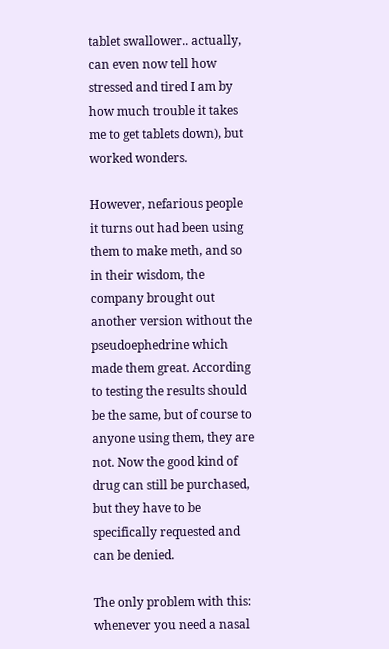tablet swallower.. actually, can even now tell how stressed and tired I am by how much trouble it takes me to get tablets down), but worked wonders.

However, nefarious people it turns out had been using them to make meth, and so in their wisdom, the company brought out another version without the pseudoephedrine which made them great. According to testing the results should be the same, but of course to anyone using them, they are not. Now the good kind of drug can still be purchased, but they have to be specifically requested and can be denied.

The only problem with this: whenever you need a nasal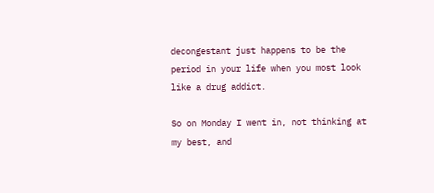decongestant just happens to be the period in your life when you most look like a drug addict.

So on Monday I went in, not thinking at my best, and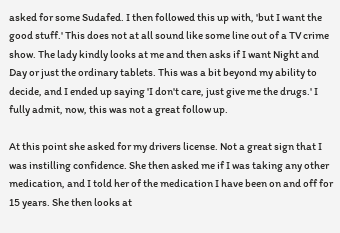asked for some Sudafed. I then followed this up with, 'but I want the good stuff.' This does not at all sound like some line out of a TV crime show. The lady kindly looks at me and then asks if I want Night and Day or just the ordinary tablets. This was a bit beyond my ability to decide, and I ended up saying 'I don't care, just give me the drugs.' I fully admit, now, this was not a great follow up.

At this point she asked for my drivers license. Not a great sign that I was instilling confidence. She then asked me if I was taking any other medication, and I told her of the medication I have been on and off for 15 years. She then looks at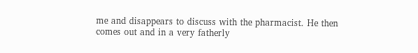me and disappears to discuss with the pharmacist. He then comes out and in a very fatherly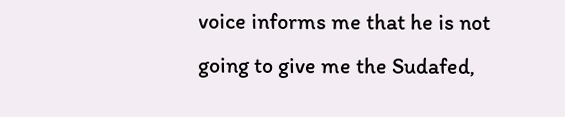voice informs me that he is not going to give me the Sudafed,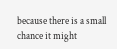because there is a small chance it might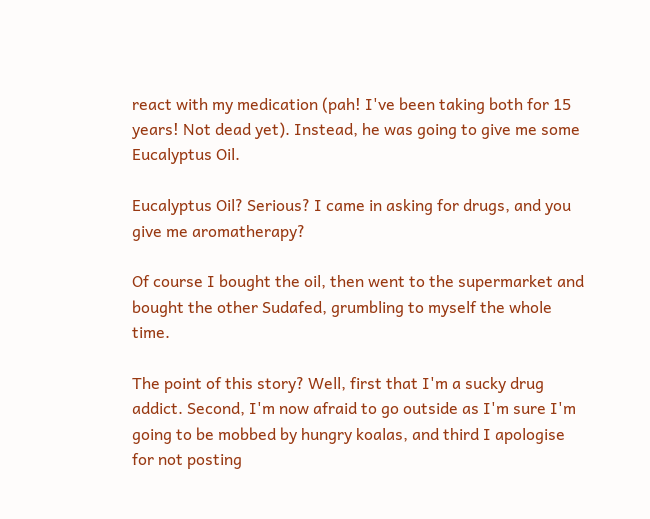react with my medication (pah! I've been taking both for 15 years! Not dead yet). Instead, he was going to give me some Eucalyptus Oil.

Eucalyptus Oil? Serious? I came in asking for drugs, and you give me aromatherapy?

Of course I bought the oil, then went to the supermarket and bought the other Sudafed, grumbling to myself the whole time.

The point of this story? Well, first that I'm a sucky drug addict. Second, I'm now afraid to go outside as I'm sure I'm going to be mobbed by hungry koalas, and third I apologise for not posting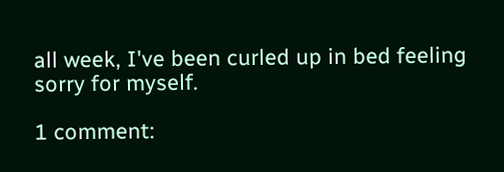all week, I've been curled up in bed feeling sorry for myself.

1 comment: